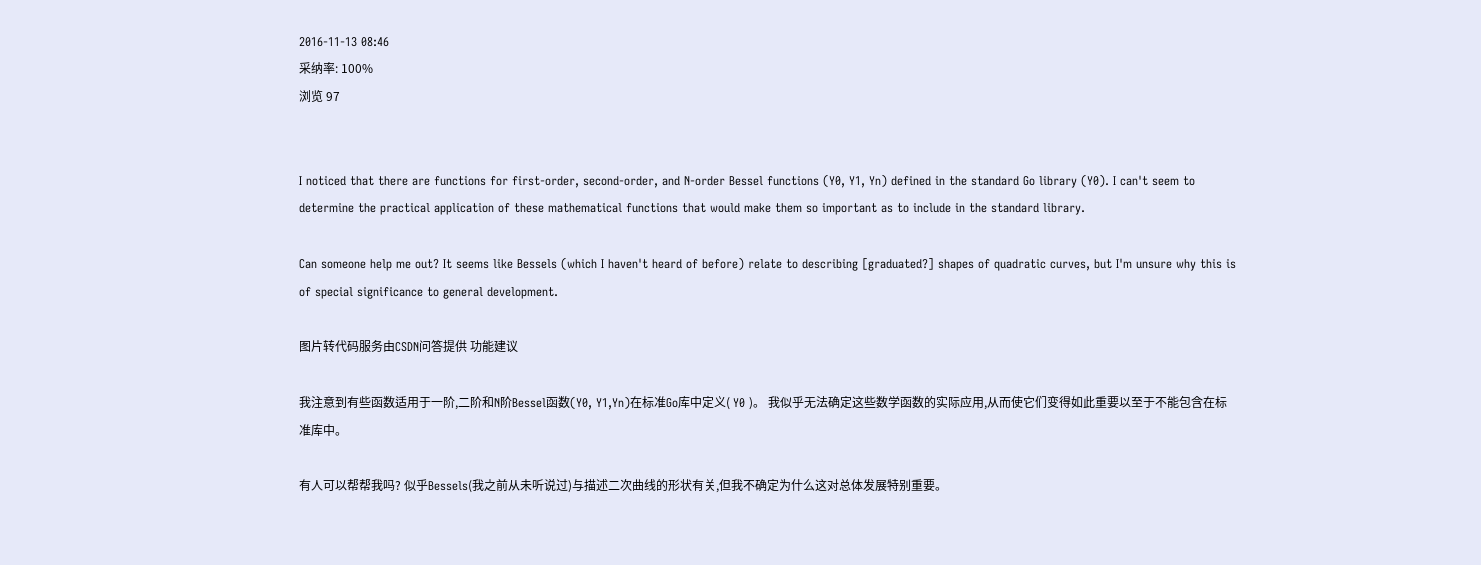2016-11-13 08:46
采纳率: 100%
浏览 97


I noticed that there are functions for first-order, second-order, and N-order Bessel functions (Y0, Y1, Yn) defined in the standard Go library (Y0). I can't seem to determine the practical application of these mathematical functions that would make them so important as to include in the standard library.

Can someone help me out? It seems like Bessels (which I haven't heard of before) relate to describing [graduated?] shapes of quadratic curves, but I'm unsure why this is of special significance to general development.

图片转代码服务由CSDN问答提供 功能建议

我注意到有些函数适用于一阶,二阶和N阶Bessel函数(Y0, Y1,Yn)在标准Go库中定义( Y0 )。 我似乎无法确定这些数学函数的实际应用,从而使它们变得如此重要以至于不能包含在标准库中。

有人可以帮帮我吗? 似乎Bessels(我之前从未听说过)与描述二次曲线的形状有关,但我不确定为什么这对总体发展特别重要。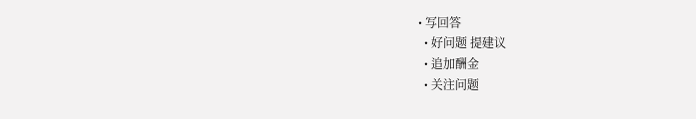• 写回答
  • 好问题 提建议
  • 追加酬金
  • 关注问题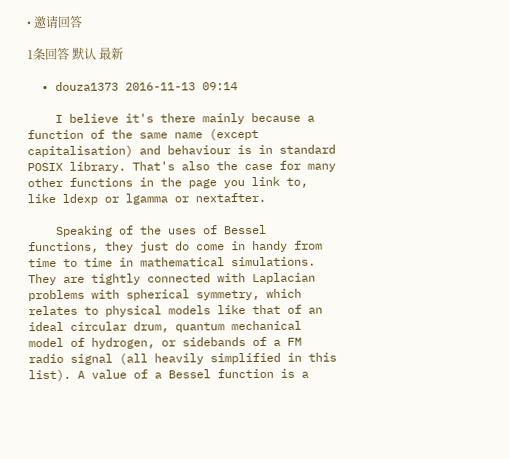• 邀请回答

1条回答 默认 最新

  • douza1373 2016-11-13 09:14

    I believe it's there mainly because a function of the same name (except capitalisation) and behaviour is in standard POSIX library. That's also the case for many other functions in the page you link to, like ldexp or lgamma or nextafter.

    Speaking of the uses of Bessel functions, they just do come in handy from time to time in mathematical simulations. They are tightly connected with Laplacian problems with spherical symmetry, which relates to physical models like that of an ideal circular drum, quantum mechanical model of hydrogen, or sidebands of a FM radio signal (all heavily simplified in this list). A value of a Bessel function is a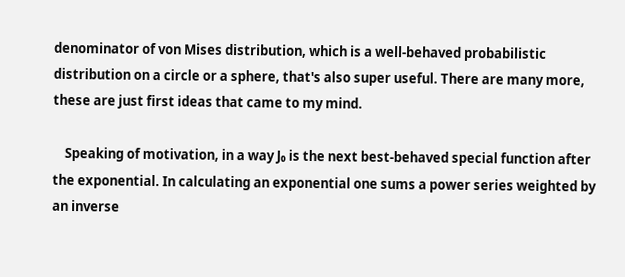denominator of von Mises distribution, which is a well-behaved probabilistic distribution on a circle or a sphere, that's also super useful. There are many more, these are just first ideas that came to my mind.

    Speaking of motivation, in a way J₀ is the next best-behaved special function after the exponential. In calculating an exponential one sums a power series weighted by an inverse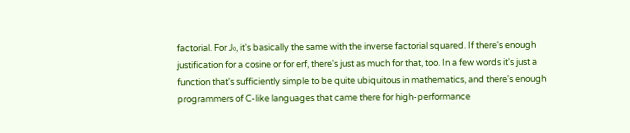factorial. For J₀, it's basically the same with the inverse factorial squared. If there's enough justification for a cosine or for erf, there's just as much for that, too. In a few words it's just a function that's sufficiently simple to be quite ubiquitous in mathematics, and there's enough programmers of C-like languages that came there for high-performance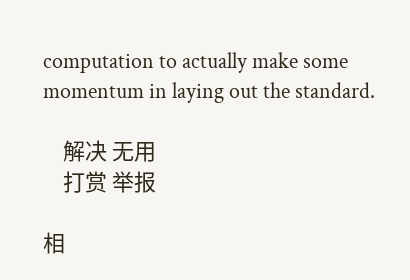computation to actually make some momentum in laying out the standard.

    解决 无用
    打赏 举报

相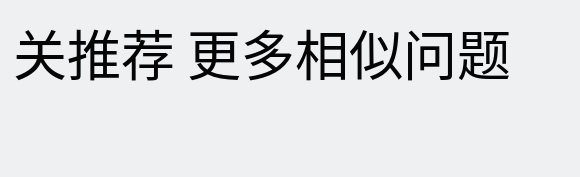关推荐 更多相似问题